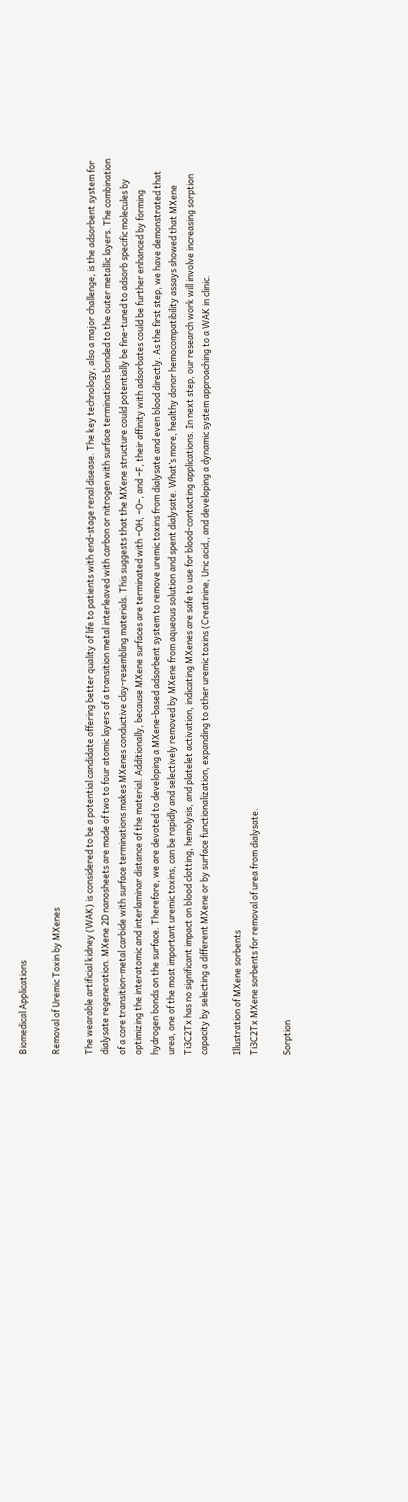Biomedical Applications

Removal of Uremic Toxin by MXenes

The wearable artificial kidney (WAK) is considered to be a potential candidate offering better quality of life to patients with end-stage renal disease. The key technology, also a major challenge, is the adsorbent system for dialysate regeneration. MXene 2D nanosheets are made of two to four atomic layers of a transition metal interleaved with carbon or nitrogen with surface terminations bonded to the outer metallic layers. The combination of a core transition-metal carbide with surface terminations makes MXenes conductive clay-resembling materials. This suggests that the MXene structure could potentially be fine-tuned to adsorb specific molecules by optimizing the interatomic and interlaminar distance of the material. Additionally, because MXene surfaces are terminated with −OH, −O−, and −F, their affinity with adsorbates could be further enhanced by forming hydrogen bonds on the surface. Therefore, we are devoted to developing a MXene-based adsorbent system to remove uremic toxins from dialysate and even blood directly. As the first step, we have demonstrated that urea, one of the most important uremic toxins, can be rapidly and selectively removed by MXene from aqueous solution and spent dialysate. What’s more, healthy donor hemocompatibility assays showed that MXene Ti3C2Tx has no significant impact on blood clotting, hemolysis, and platelet activation, indicating MXenes are safe to use for blood-contacting applications. In next step, our research work will involve increasing sorption capacity by selecting a different MXene or by surface functionalization, expanding to other uremic toxins (Creatinine, Uric acid,, and developing a dynamic system approaching to a WAK in clinic.

Illustration of MXene sorbents
Ti3C2Tx MXene sorbents for removal of urea from dialysate.

Sorption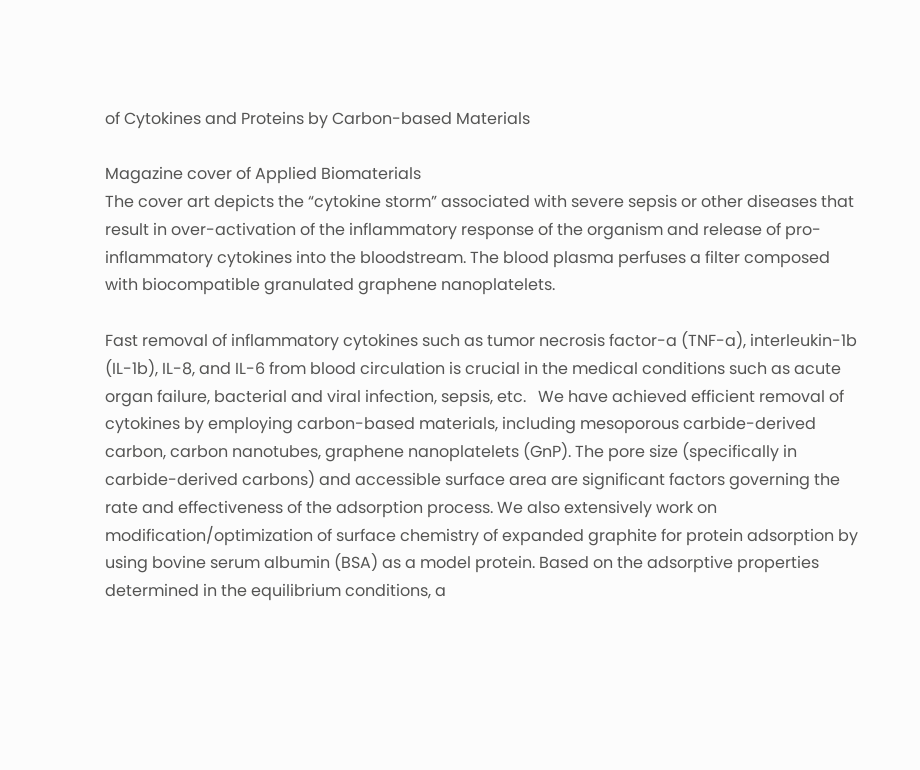of Cytokines and Proteins by Carbon-based Materials

Magazine cover of Applied Biomaterials
The cover art depicts the “cytokine storm” associated with severe sepsis or other diseases that result in over-activation of the inflammatory response of the organism and release of pro-inflammatory cytokines into the bloodstream. The blood plasma perfuses a filter composed with biocompatible granulated graphene nanoplatelets.

Fast removal of inflammatory cytokines such as tumor necrosis factor-a (TNF-a), interleukin-1b (IL-1b), IL-8, and IL-6 from blood circulation is crucial in the medical conditions such as acute organ failure, bacterial and viral infection, sepsis, etc.   We have achieved efficient removal of cytokines by employing carbon-based materials, including mesoporous carbide-derived carbon, carbon nanotubes, graphene nanoplatelets (GnP). The pore size (specifically in carbide-derived carbons) and accessible surface area are significant factors governing the rate and effectiveness of the adsorption process. We also extensively work on modification/optimization of surface chemistry of expanded graphite for protein adsorption by using bovine serum albumin (BSA) as a model protein. Based on the adsorptive properties determined in the equilibrium conditions, a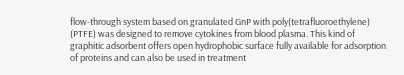flow-through system based on granulated GnP with poly(tetrafluoroethylene) (PTFE) was designed to remove cytokines from blood plasma. This kind of graphitic adsorbent offers open hydrophobic surface fully available for adsorption of proteins and can also be used in treatment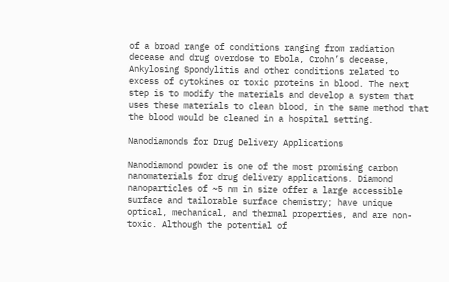of a broad range of conditions ranging from radiation decease and drug overdose to Ebola, Crohn’s decease, Ankylosing Spondylitis and other conditions related to excess of cytokines or toxic proteins in blood. The next step is to modify the materials and develop a system that uses these materials to clean blood, in the same method that the blood would be cleaned in a hospital setting.

Nanodiamonds for Drug Delivery Applications

Nanodiamond powder is one of the most promising carbon nanomaterials for drug delivery applications. Diamond nanoparticles of ~5 nm in size offer a large accessible surface and tailorable surface chemistry; have unique optical, mechanical, and thermal properties, and are non-toxic. Although the potential of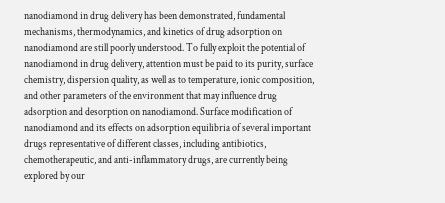nanodiamond in drug delivery has been demonstrated, fundamental mechanisms, thermodynamics, and kinetics of drug adsorption on nanodiamond are still poorly understood. To fully exploit the potential of nanodiamond in drug delivery, attention must be paid to its purity, surface chemistry, dispersion quality, as well as to temperature, ionic composition, and other parameters of the environment that may influence drug adsorption and desorption on nanodiamond. Surface modification of nanodiamond and its effects on adsorption equilibria of several important drugs representative of different classes, including antibiotics, chemotherapeutic, and anti-inflammatory drugs, are currently being explored by our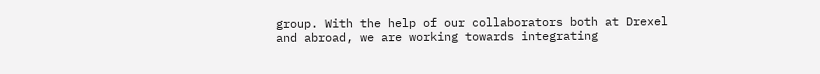group. With the help of our collaborators both at Drexel and abroad, we are working towards integrating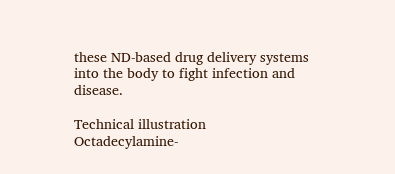these ND-based drug delivery systems into the body to fight infection and disease.

Technical illustration
Octadecylamine-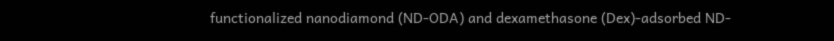functionalized nanodiamond (ND-ODA) and dexamethasone (Dex)-adsorbed ND-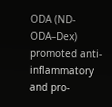ODA (ND-ODA–Dex) promoted anti-inflammatory and pro-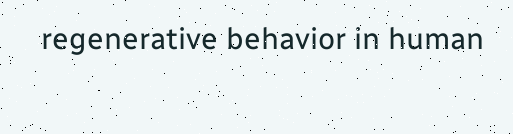regenerative behavior in human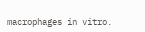macrophages in vitro.